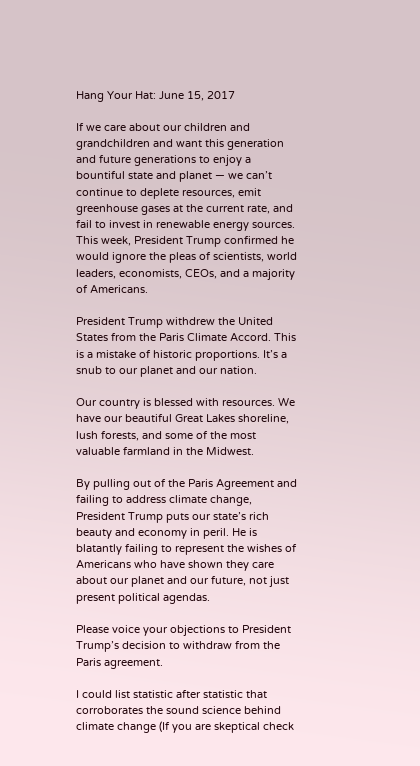Hang Your Hat: June 15, 2017

If we care about our children and grandchildren and want this generation and future generations to enjoy a bountiful state and planet — we can’t continue to deplete resources, emit greenhouse gases at the current rate, and fail to invest in renewable energy sources. This week, President Trump confirmed he would ignore the pleas of scientists, world leaders, economists, CEOs, and a majority of Americans.

President Trump withdrew the United States from the Paris Climate Accord. This is a mistake of historic proportions. It’s a snub to our planet and our nation.

Our country is blessed with resources. We have our beautiful Great Lakes shoreline, lush forests, and some of the most valuable farmland in the Midwest.

By pulling out of the Paris Agreement and failing to address climate change, President Trump puts our state’s rich beauty and economy in peril. He is blatantly failing to represent the wishes of Americans who have shown they care about our planet and our future, not just present political agendas.

Please voice your objections to President Trump’s decision to withdraw from the Paris agreement.

I could list statistic after statistic that corroborates the sound science behind climate change (If you are skeptical check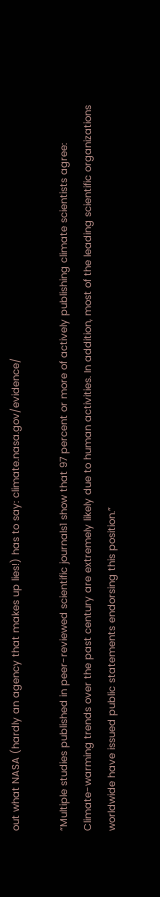out what NASA (hardly an agency that makes up lies!) has to say: climate.nasa.gov/evidence/

“Multiple studies published in peer-reviewed scientific journals1 show that 97 percent or more of actively publishing climate scientists agree: Climate-warming trends over the past century are extremely likely due to human activities. In addition, most of the leading scientific organizations worldwide have issued public statements endorsing this position.”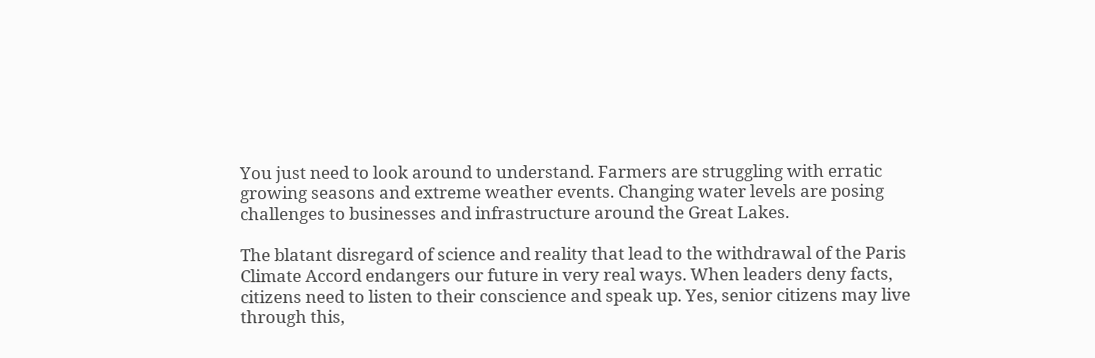You just need to look around to understand. Farmers are struggling with erratic growing seasons and extreme weather events. Changing water levels are posing challenges to businesses and infrastructure around the Great Lakes.

The blatant disregard of science and reality that lead to the withdrawal of the Paris Climate Accord endangers our future in very real ways. When leaders deny facts, citizens need to listen to their conscience and speak up. Yes, senior citizens may live through this,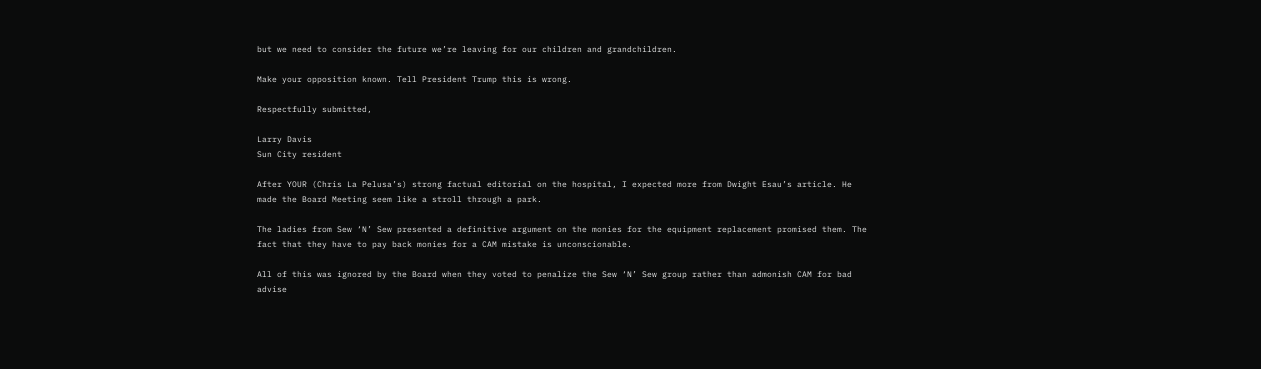but we need to consider the future we’re leaving for our children and grandchildren.

Make your opposition known. Tell President Trump this is wrong.

Respectfully submitted,

Larry Davis
Sun City resident

After YOUR (Chris La Pelusa’s) strong factual editorial on the hospital, I expected more from Dwight Esau’s article. He made the Board Meeting seem like a stroll through a park.

The ladies from Sew ‘N’ Sew presented a definitive argument on the monies for the equipment replacement promised them. The fact that they have to pay back monies for a CAM mistake is unconscionable.

All of this was ignored by the Board when they voted to penalize the Sew ‘N’ Sew group rather than admonish CAM for bad advise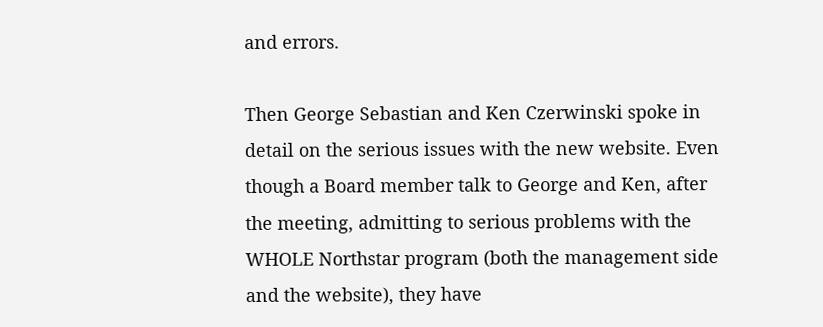and errors.

Then George Sebastian and Ken Czerwinski spoke in detail on the serious issues with the new website. Even though a Board member talk to George and Ken, after the meeting, admitting to serious problems with the WHOLE Northstar program (both the management side and the website), they have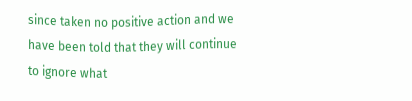since taken no positive action and we have been told that they will continue to ignore what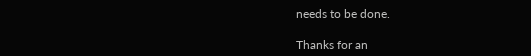needs to be done.

Thanks for an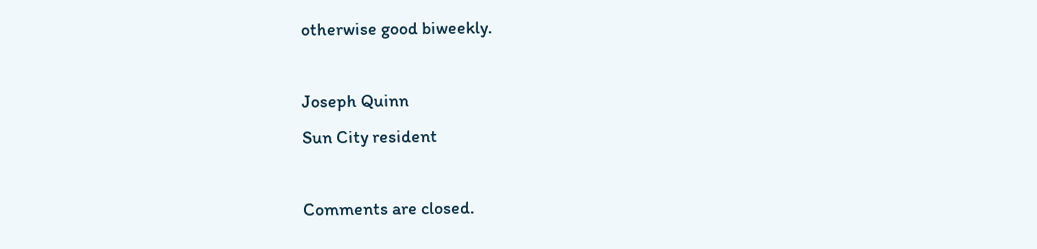otherwise good biweekly.

Joseph Quinn
Sun City resident

Comments are closed.